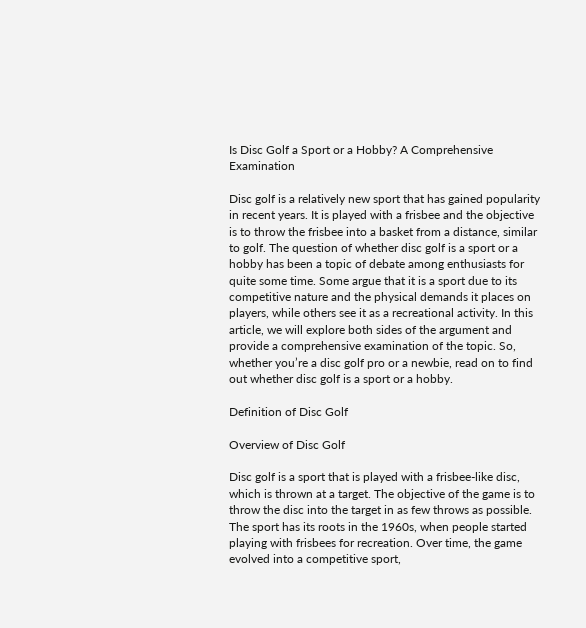Is Disc Golf a Sport or a Hobby? A Comprehensive Examination

Disc golf is a relatively new sport that has gained popularity in recent years. It is played with a frisbee and the objective is to throw the frisbee into a basket from a distance, similar to golf. The question of whether disc golf is a sport or a hobby has been a topic of debate among enthusiasts for quite some time. Some argue that it is a sport due to its competitive nature and the physical demands it places on players, while others see it as a recreational activity. In this article, we will explore both sides of the argument and provide a comprehensive examination of the topic. So, whether you’re a disc golf pro or a newbie, read on to find out whether disc golf is a sport or a hobby.

Definition of Disc Golf

Overview of Disc Golf

Disc golf is a sport that is played with a frisbee-like disc, which is thrown at a target. The objective of the game is to throw the disc into the target in as few throws as possible. The sport has its roots in the 1960s, when people started playing with frisbees for recreation. Over time, the game evolved into a competitive sport,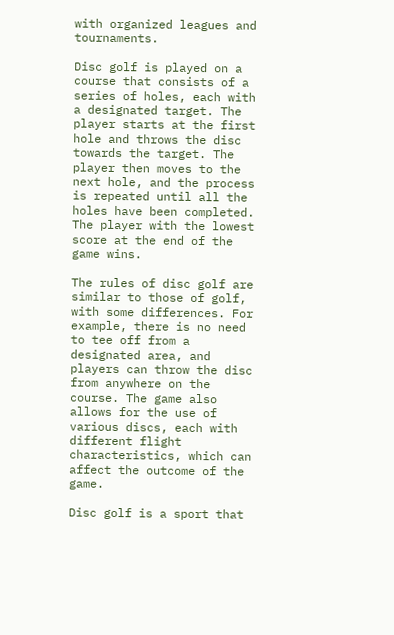with organized leagues and tournaments.

Disc golf is played on a course that consists of a series of holes, each with a designated target. The player starts at the first hole and throws the disc towards the target. The player then moves to the next hole, and the process is repeated until all the holes have been completed. The player with the lowest score at the end of the game wins.

The rules of disc golf are similar to those of golf, with some differences. For example, there is no need to tee off from a designated area, and players can throw the disc from anywhere on the course. The game also allows for the use of various discs, each with different flight characteristics, which can affect the outcome of the game.

Disc golf is a sport that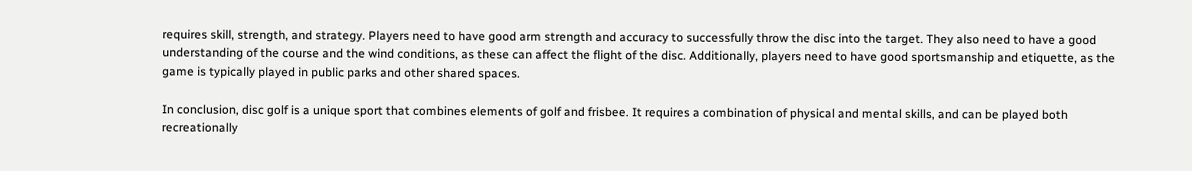requires skill, strength, and strategy. Players need to have good arm strength and accuracy to successfully throw the disc into the target. They also need to have a good understanding of the course and the wind conditions, as these can affect the flight of the disc. Additionally, players need to have good sportsmanship and etiquette, as the game is typically played in public parks and other shared spaces.

In conclusion, disc golf is a unique sport that combines elements of golf and frisbee. It requires a combination of physical and mental skills, and can be played both recreationally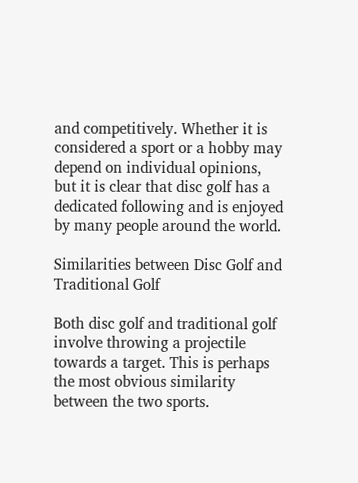and competitively. Whether it is considered a sport or a hobby may depend on individual opinions, but it is clear that disc golf has a dedicated following and is enjoyed by many people around the world.

Similarities between Disc Golf and Traditional Golf

Both disc golf and traditional golf involve throwing a projectile towards a target. This is perhaps the most obvious similarity between the two sports.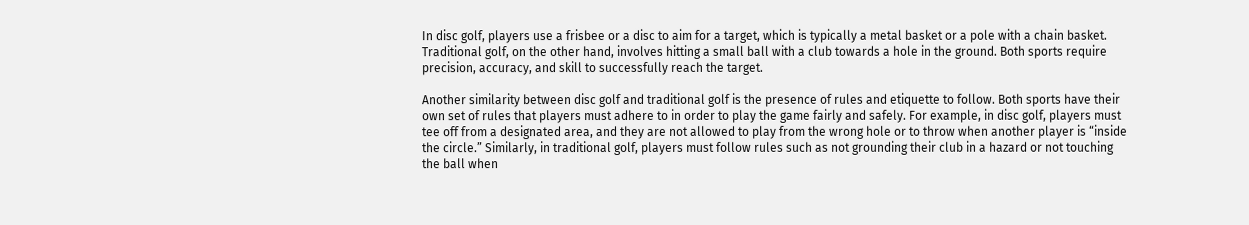In disc golf, players use a frisbee or a disc to aim for a target, which is typically a metal basket or a pole with a chain basket. Traditional golf, on the other hand, involves hitting a small ball with a club towards a hole in the ground. Both sports require precision, accuracy, and skill to successfully reach the target.

Another similarity between disc golf and traditional golf is the presence of rules and etiquette to follow. Both sports have their own set of rules that players must adhere to in order to play the game fairly and safely. For example, in disc golf, players must tee off from a designated area, and they are not allowed to play from the wrong hole or to throw when another player is “inside the circle.” Similarly, in traditional golf, players must follow rules such as not grounding their club in a hazard or not touching the ball when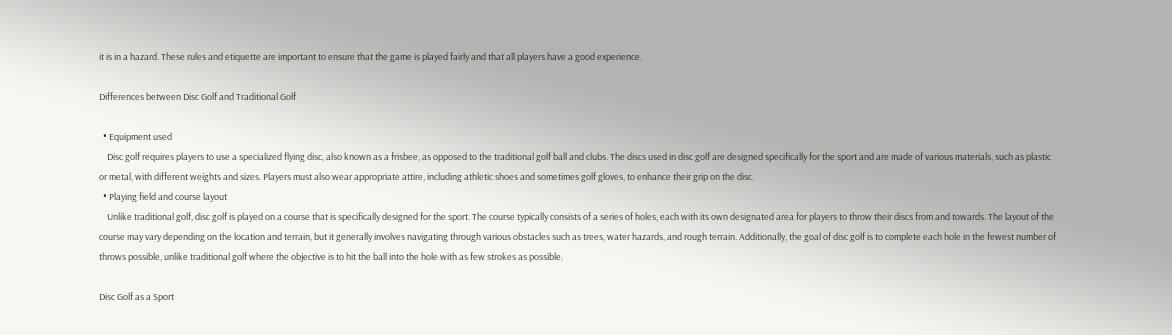it is in a hazard. These rules and etiquette are important to ensure that the game is played fairly and that all players have a good experience.

Differences between Disc Golf and Traditional Golf

  • Equipment used
    Disc golf requires players to use a specialized flying disc, also known as a frisbee, as opposed to the traditional golf ball and clubs. The discs used in disc golf are designed specifically for the sport and are made of various materials, such as plastic or metal, with different weights and sizes. Players must also wear appropriate attire, including athletic shoes and sometimes golf gloves, to enhance their grip on the disc.
  • Playing field and course layout
    Unlike traditional golf, disc golf is played on a course that is specifically designed for the sport. The course typically consists of a series of holes, each with its own designated area for players to throw their discs from and towards. The layout of the course may vary depending on the location and terrain, but it generally involves navigating through various obstacles such as trees, water hazards, and rough terrain. Additionally, the goal of disc golf is to complete each hole in the fewest number of throws possible, unlike traditional golf where the objective is to hit the ball into the hole with as few strokes as possible.

Disc Golf as a Sport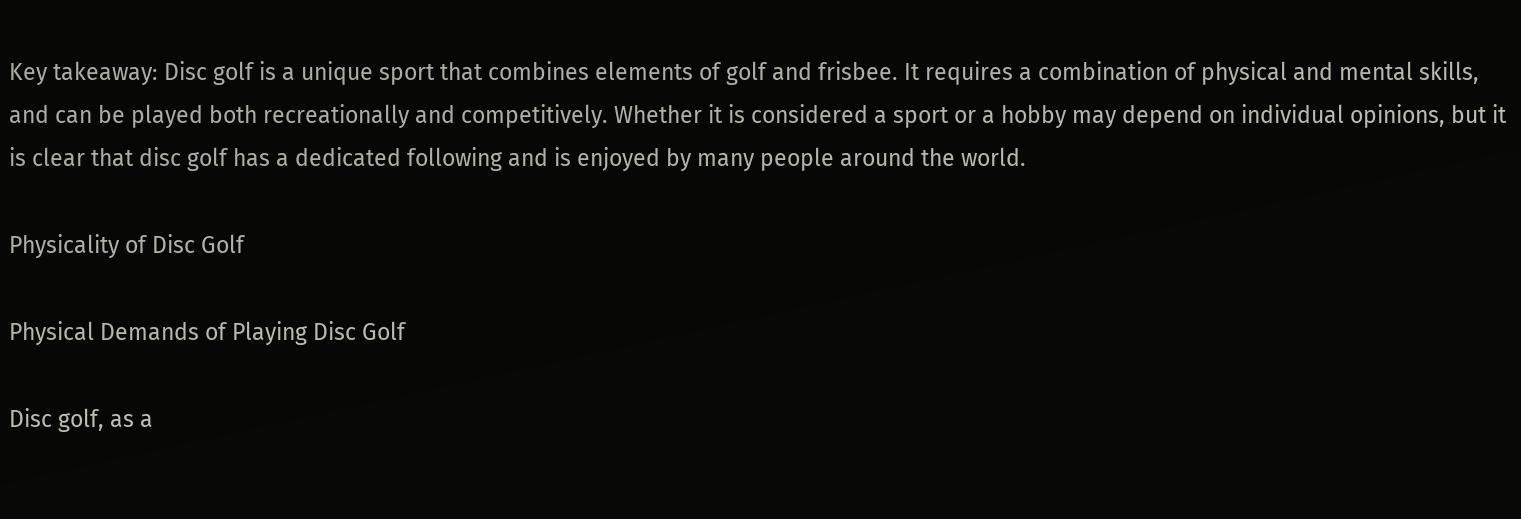Key takeaway: Disc golf is a unique sport that combines elements of golf and frisbee. It requires a combination of physical and mental skills, and can be played both recreationally and competitively. Whether it is considered a sport or a hobby may depend on individual opinions, but it is clear that disc golf has a dedicated following and is enjoyed by many people around the world.

Physicality of Disc Golf

Physical Demands of Playing Disc Golf

Disc golf, as a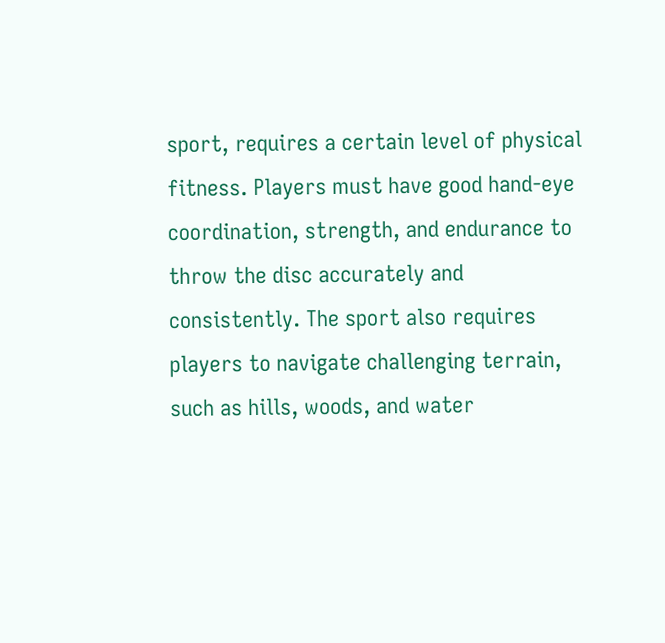sport, requires a certain level of physical fitness. Players must have good hand-eye coordination, strength, and endurance to throw the disc accurately and consistently. The sport also requires players to navigate challenging terrain, such as hills, woods, and water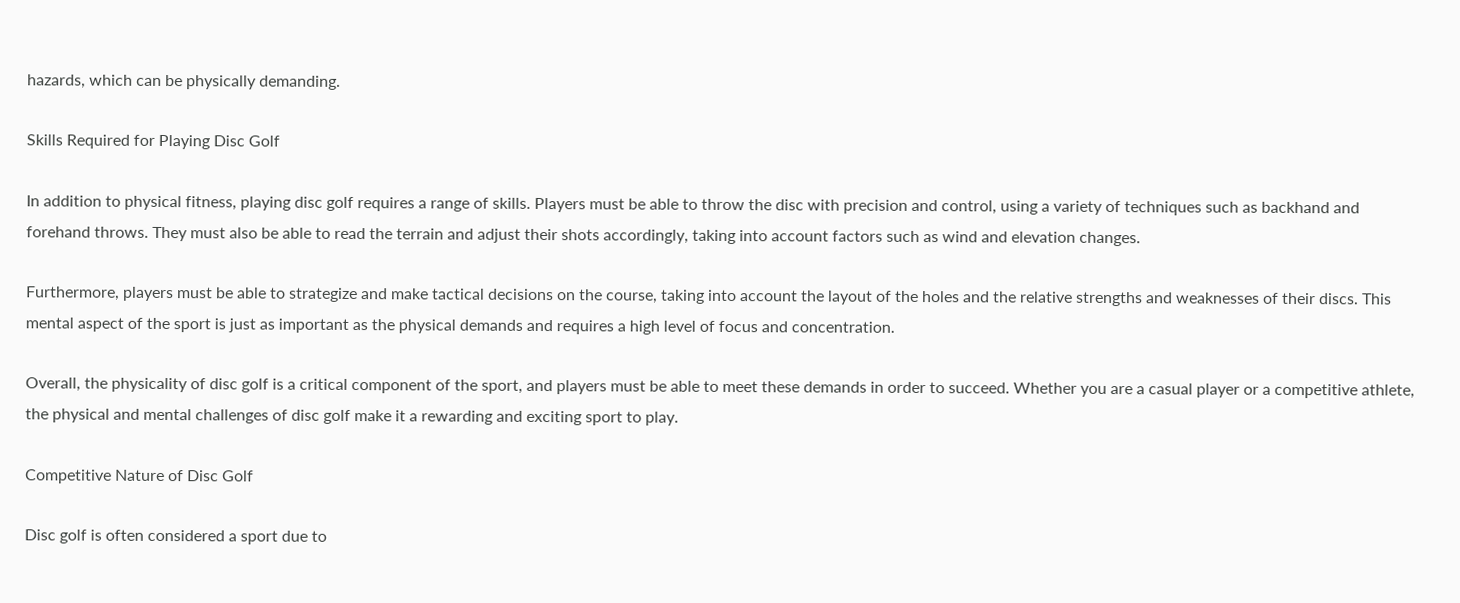hazards, which can be physically demanding.

Skills Required for Playing Disc Golf

In addition to physical fitness, playing disc golf requires a range of skills. Players must be able to throw the disc with precision and control, using a variety of techniques such as backhand and forehand throws. They must also be able to read the terrain and adjust their shots accordingly, taking into account factors such as wind and elevation changes.

Furthermore, players must be able to strategize and make tactical decisions on the course, taking into account the layout of the holes and the relative strengths and weaknesses of their discs. This mental aspect of the sport is just as important as the physical demands and requires a high level of focus and concentration.

Overall, the physicality of disc golf is a critical component of the sport, and players must be able to meet these demands in order to succeed. Whether you are a casual player or a competitive athlete, the physical and mental challenges of disc golf make it a rewarding and exciting sport to play.

Competitive Nature of Disc Golf

Disc golf is often considered a sport due to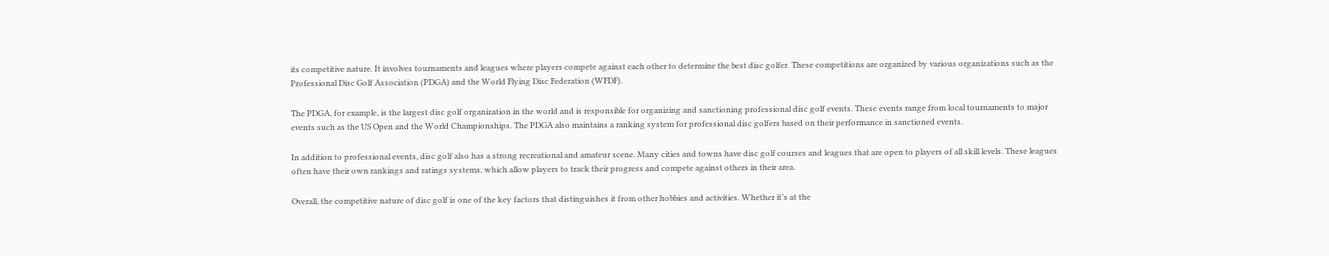its competitive nature. It involves tournaments and leagues where players compete against each other to determine the best disc golfer. These competitions are organized by various organizations such as the Professional Disc Golf Association (PDGA) and the World Flying Disc Federation (WFDF).

The PDGA, for example, is the largest disc golf organization in the world and is responsible for organizing and sanctioning professional disc golf events. These events range from local tournaments to major events such as the US Open and the World Championships. The PDGA also maintains a ranking system for professional disc golfers based on their performance in sanctioned events.

In addition to professional events, disc golf also has a strong recreational and amateur scene. Many cities and towns have disc golf courses and leagues that are open to players of all skill levels. These leagues often have their own rankings and ratings systems, which allow players to track their progress and compete against others in their area.

Overall, the competitive nature of disc golf is one of the key factors that distinguishes it from other hobbies and activities. Whether it’s at the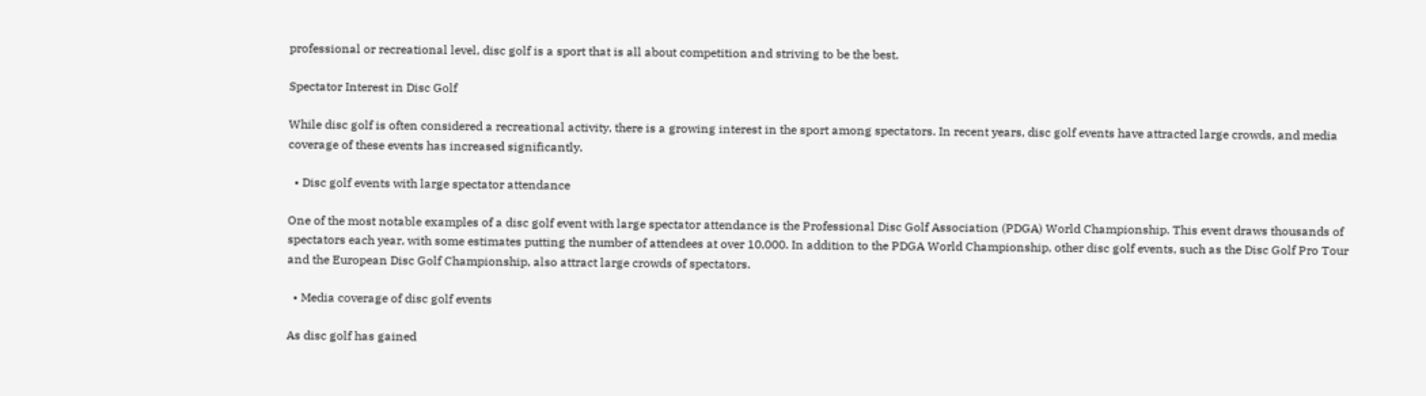professional or recreational level, disc golf is a sport that is all about competition and striving to be the best.

Spectator Interest in Disc Golf

While disc golf is often considered a recreational activity, there is a growing interest in the sport among spectators. In recent years, disc golf events have attracted large crowds, and media coverage of these events has increased significantly.

  • Disc golf events with large spectator attendance

One of the most notable examples of a disc golf event with large spectator attendance is the Professional Disc Golf Association (PDGA) World Championship. This event draws thousands of spectators each year, with some estimates putting the number of attendees at over 10,000. In addition to the PDGA World Championship, other disc golf events, such as the Disc Golf Pro Tour and the European Disc Golf Championship, also attract large crowds of spectators.

  • Media coverage of disc golf events

As disc golf has gained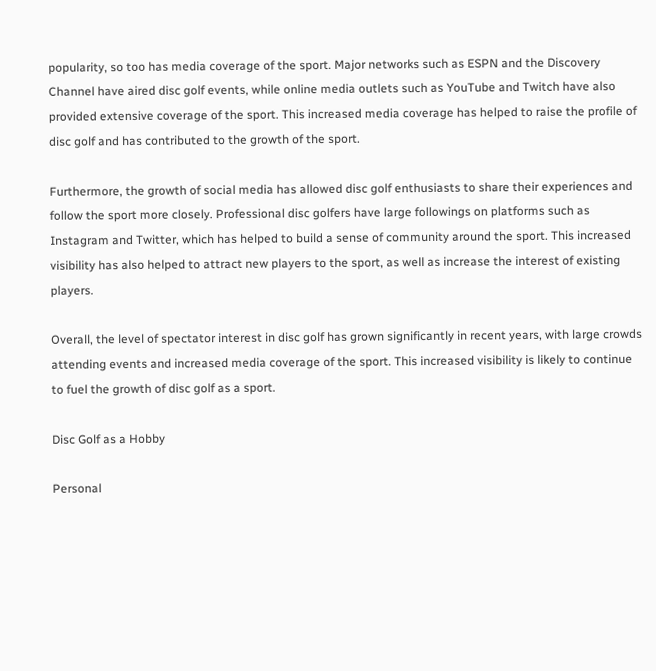popularity, so too has media coverage of the sport. Major networks such as ESPN and the Discovery Channel have aired disc golf events, while online media outlets such as YouTube and Twitch have also provided extensive coverage of the sport. This increased media coverage has helped to raise the profile of disc golf and has contributed to the growth of the sport.

Furthermore, the growth of social media has allowed disc golf enthusiasts to share their experiences and follow the sport more closely. Professional disc golfers have large followings on platforms such as Instagram and Twitter, which has helped to build a sense of community around the sport. This increased visibility has also helped to attract new players to the sport, as well as increase the interest of existing players.

Overall, the level of spectator interest in disc golf has grown significantly in recent years, with large crowds attending events and increased media coverage of the sport. This increased visibility is likely to continue to fuel the growth of disc golf as a sport.

Disc Golf as a Hobby

Personal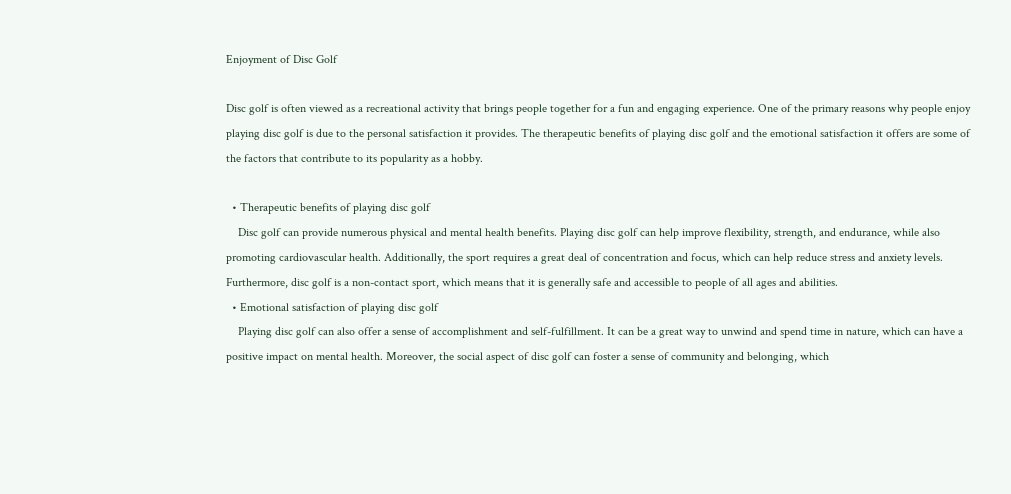Enjoyment of Disc Golf

Disc golf is often viewed as a recreational activity that brings people together for a fun and engaging experience. One of the primary reasons why people enjoy playing disc golf is due to the personal satisfaction it provides. The therapeutic benefits of playing disc golf and the emotional satisfaction it offers are some of the factors that contribute to its popularity as a hobby.

  • Therapeutic benefits of playing disc golf
    Disc golf can provide numerous physical and mental health benefits. Playing disc golf can help improve flexibility, strength, and endurance, while also promoting cardiovascular health. Additionally, the sport requires a great deal of concentration and focus, which can help reduce stress and anxiety levels. Furthermore, disc golf is a non-contact sport, which means that it is generally safe and accessible to people of all ages and abilities.
  • Emotional satisfaction of playing disc golf
    Playing disc golf can also offer a sense of accomplishment and self-fulfillment. It can be a great way to unwind and spend time in nature, which can have a positive impact on mental health. Moreover, the social aspect of disc golf can foster a sense of community and belonging, which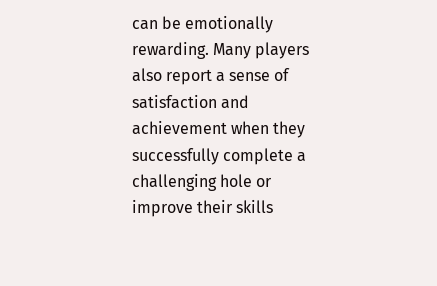can be emotionally rewarding. Many players also report a sense of satisfaction and achievement when they successfully complete a challenging hole or improve their skills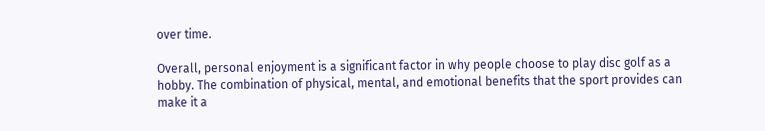over time.

Overall, personal enjoyment is a significant factor in why people choose to play disc golf as a hobby. The combination of physical, mental, and emotional benefits that the sport provides can make it a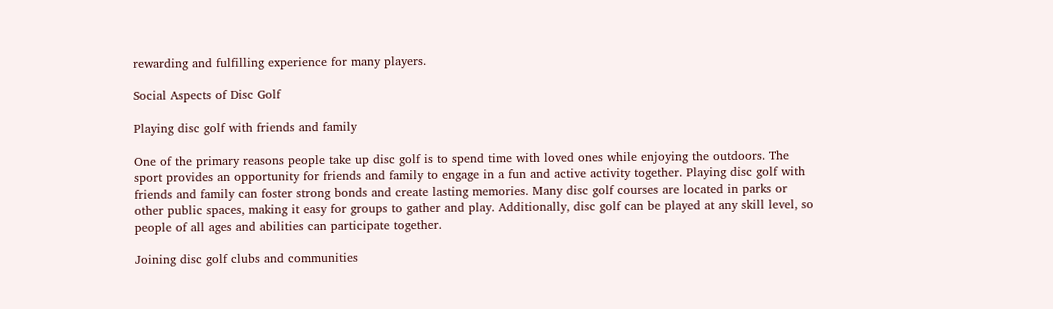rewarding and fulfilling experience for many players.

Social Aspects of Disc Golf

Playing disc golf with friends and family

One of the primary reasons people take up disc golf is to spend time with loved ones while enjoying the outdoors. The sport provides an opportunity for friends and family to engage in a fun and active activity together. Playing disc golf with friends and family can foster strong bonds and create lasting memories. Many disc golf courses are located in parks or other public spaces, making it easy for groups to gather and play. Additionally, disc golf can be played at any skill level, so people of all ages and abilities can participate together.

Joining disc golf clubs and communities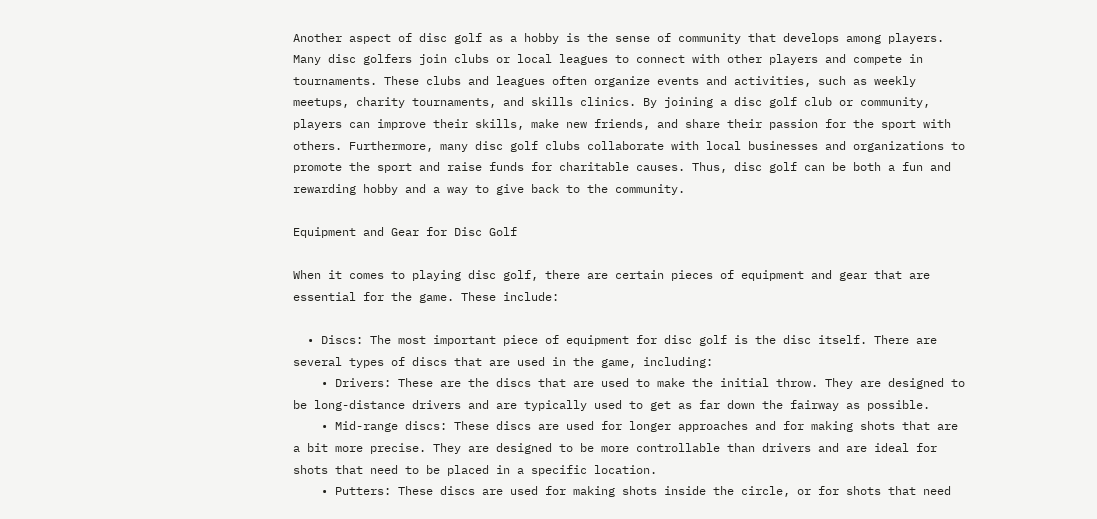Another aspect of disc golf as a hobby is the sense of community that develops among players. Many disc golfers join clubs or local leagues to connect with other players and compete in tournaments. These clubs and leagues often organize events and activities, such as weekly meetups, charity tournaments, and skills clinics. By joining a disc golf club or community, players can improve their skills, make new friends, and share their passion for the sport with others. Furthermore, many disc golf clubs collaborate with local businesses and organizations to promote the sport and raise funds for charitable causes. Thus, disc golf can be both a fun and rewarding hobby and a way to give back to the community.

Equipment and Gear for Disc Golf

When it comes to playing disc golf, there are certain pieces of equipment and gear that are essential for the game. These include:

  • Discs: The most important piece of equipment for disc golf is the disc itself. There are several types of discs that are used in the game, including:
    • Drivers: These are the discs that are used to make the initial throw. They are designed to be long-distance drivers and are typically used to get as far down the fairway as possible.
    • Mid-range discs: These discs are used for longer approaches and for making shots that are a bit more precise. They are designed to be more controllable than drivers and are ideal for shots that need to be placed in a specific location.
    • Putters: These discs are used for making shots inside the circle, or for shots that need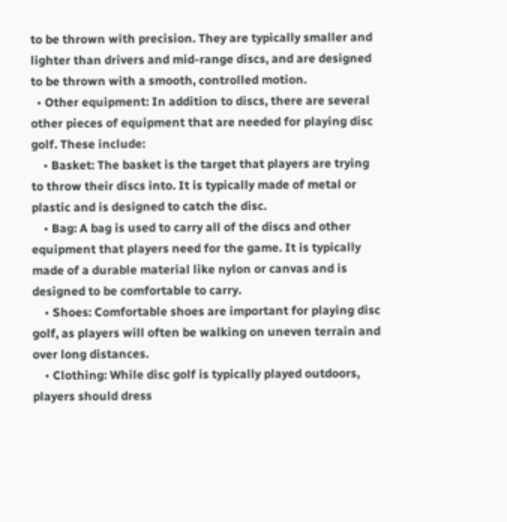to be thrown with precision. They are typically smaller and lighter than drivers and mid-range discs, and are designed to be thrown with a smooth, controlled motion.
  • Other equipment: In addition to discs, there are several other pieces of equipment that are needed for playing disc golf. These include:
    • Basket: The basket is the target that players are trying to throw their discs into. It is typically made of metal or plastic and is designed to catch the disc.
    • Bag: A bag is used to carry all of the discs and other equipment that players need for the game. It is typically made of a durable material like nylon or canvas and is designed to be comfortable to carry.
    • Shoes: Comfortable shoes are important for playing disc golf, as players will often be walking on uneven terrain and over long distances.
    • Clothing: While disc golf is typically played outdoors, players should dress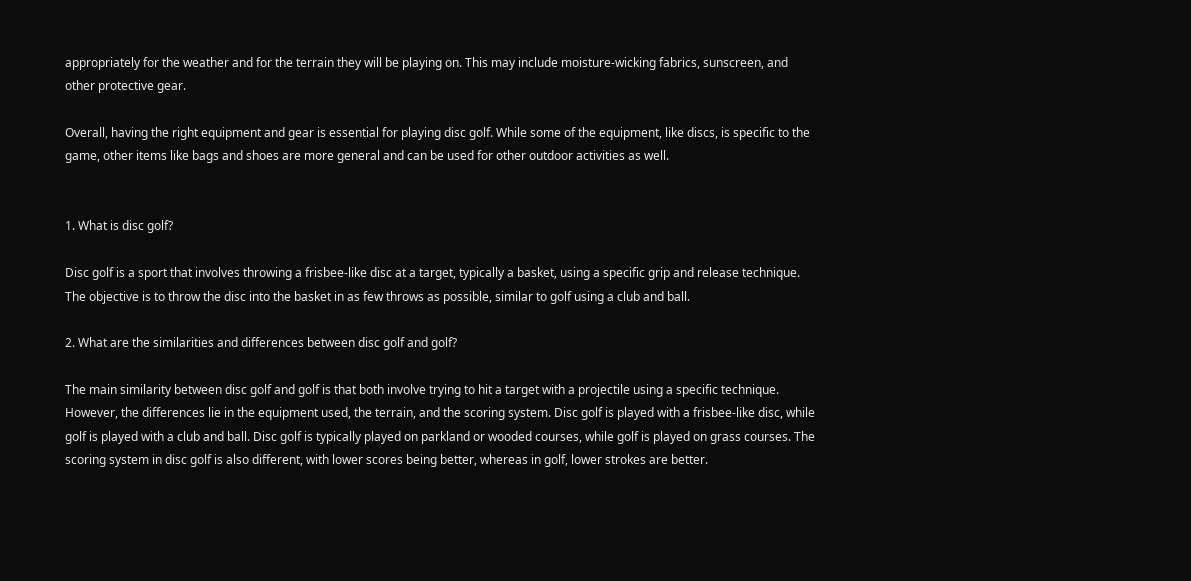appropriately for the weather and for the terrain they will be playing on. This may include moisture-wicking fabrics, sunscreen, and other protective gear.

Overall, having the right equipment and gear is essential for playing disc golf. While some of the equipment, like discs, is specific to the game, other items like bags and shoes are more general and can be used for other outdoor activities as well.


1. What is disc golf?

Disc golf is a sport that involves throwing a frisbee-like disc at a target, typically a basket, using a specific grip and release technique. The objective is to throw the disc into the basket in as few throws as possible, similar to golf using a club and ball.

2. What are the similarities and differences between disc golf and golf?

The main similarity between disc golf and golf is that both involve trying to hit a target with a projectile using a specific technique. However, the differences lie in the equipment used, the terrain, and the scoring system. Disc golf is played with a frisbee-like disc, while golf is played with a club and ball. Disc golf is typically played on parkland or wooded courses, while golf is played on grass courses. The scoring system in disc golf is also different, with lower scores being better, whereas in golf, lower strokes are better.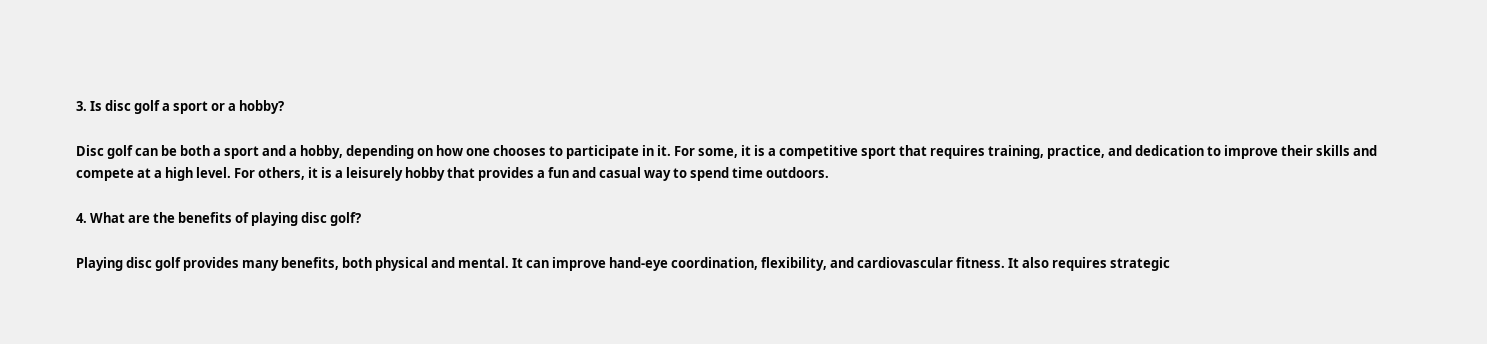3. Is disc golf a sport or a hobby?

Disc golf can be both a sport and a hobby, depending on how one chooses to participate in it. For some, it is a competitive sport that requires training, practice, and dedication to improve their skills and compete at a high level. For others, it is a leisurely hobby that provides a fun and casual way to spend time outdoors.

4. What are the benefits of playing disc golf?

Playing disc golf provides many benefits, both physical and mental. It can improve hand-eye coordination, flexibility, and cardiovascular fitness. It also requires strategic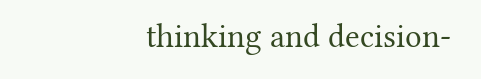thinking and decision-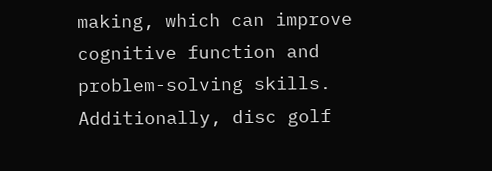making, which can improve cognitive function and problem-solving skills. Additionally, disc golf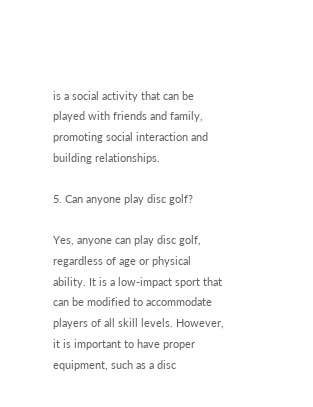is a social activity that can be played with friends and family, promoting social interaction and building relationships.

5. Can anyone play disc golf?

Yes, anyone can play disc golf, regardless of age or physical ability. It is a low-impact sport that can be modified to accommodate players of all skill levels. However, it is important to have proper equipment, such as a disc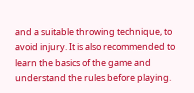and a suitable throwing technique, to avoid injury. It is also recommended to learn the basics of the game and understand the rules before playing.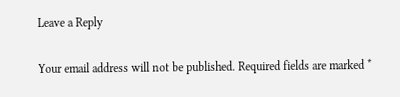Leave a Reply

Your email address will not be published. Required fields are marked *